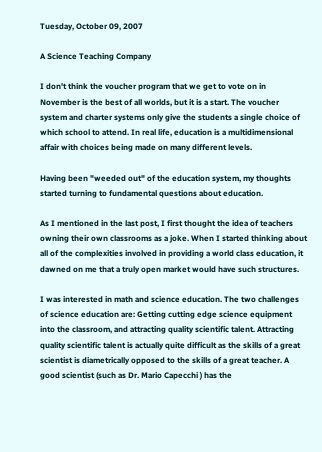Tuesday, October 09, 2007

A Science Teaching Company

I don't think the voucher program that we get to vote on in November is the best of all worlds, but it is a start. The voucher system and charter systems only give the students a single choice of which school to attend. In real life, education is a multidimensional affair with choices being made on many different levels.

Having been "weeded out" of the education system, my thoughts started turning to fundamental questions about education.

As I mentioned in the last post, I first thought the idea of teachers owning their own classrooms as a joke. When I started thinking about all of the complexities involved in providing a world class education, it dawned on me that a truly open market would have such structures.

I was interested in math and science education. The two challenges of science education are: Getting cutting edge science equipment into the classroom, and attracting quality scientific talent. Attracting quality scientific talent is actually quite difficult as the skills of a great scientist is diametrically opposed to the skills of a great teacher. A good scientist (such as Dr. Mario Capecchi ) has the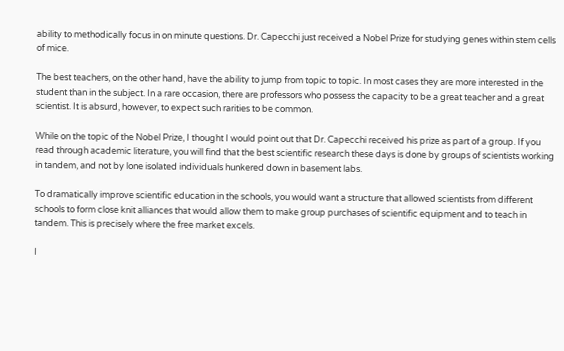ability to methodically focus in on minute questions. Dr. Capecchi just received a Nobel Prize for studying genes within stem cells of mice.

The best teachers, on the other hand, have the ability to jump from topic to topic. In most cases they are more interested in the student than in the subject. In a rare occasion, there are professors who possess the capacity to be a great teacher and a great scientist. It is absurd, however, to expect such rarities to be common.

While on the topic of the Nobel Prize, I thought I would point out that Dr. Capecchi received his prize as part of a group. If you read through academic literature, you will find that the best scientific research these days is done by groups of scientists working in tandem, and not by lone isolated individuals hunkered down in basement labs.

To dramatically improve scientific education in the schools, you would want a structure that allowed scientists from different schools to form close knit alliances that would allow them to make group purchases of scientific equipment and to teach in tandem. This is precisely where the free market excels.

I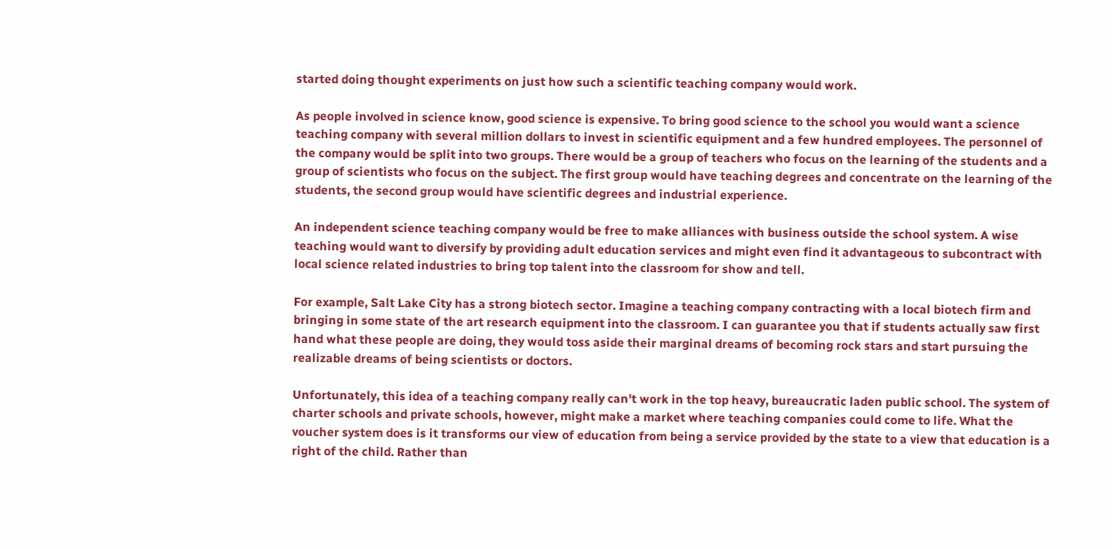started doing thought experiments on just how such a scientific teaching company would work.

As people involved in science know, good science is expensive. To bring good science to the school you would want a science teaching company with several million dollars to invest in scientific equipment and a few hundred employees. The personnel of the company would be split into two groups. There would be a group of teachers who focus on the learning of the students and a group of scientists who focus on the subject. The first group would have teaching degrees and concentrate on the learning of the students, the second group would have scientific degrees and industrial experience.

An independent science teaching company would be free to make alliances with business outside the school system. A wise teaching would want to diversify by providing adult education services and might even find it advantageous to subcontract with local science related industries to bring top talent into the classroom for show and tell.

For example, Salt Lake City has a strong biotech sector. Imagine a teaching company contracting with a local biotech firm and bringing in some state of the art research equipment into the classroom. I can guarantee you that if students actually saw first hand what these people are doing, they would toss aside their marginal dreams of becoming rock stars and start pursuing the realizable dreams of being scientists or doctors.

Unfortunately, this idea of a teaching company really can't work in the top heavy, bureaucratic laden public school. The system of charter schools and private schools, however, might make a market where teaching companies could come to life. What the voucher system does is it transforms our view of education from being a service provided by the state to a view that education is a right of the child. Rather than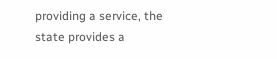providing a service, the state provides a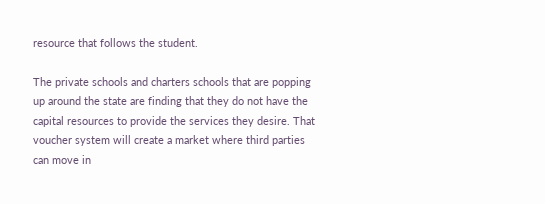resource that follows the student.

The private schools and charters schools that are popping up around the state are finding that they do not have the capital resources to provide the services they desire. That voucher system will create a market where third parties can move in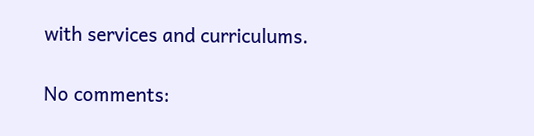with services and curriculums.

No comments: